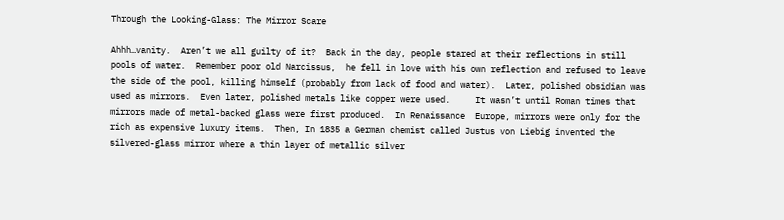Through the Looking-Glass: The Mirror Scare

Ahhh…vanity.  Aren’t we all guilty of it?  Back in the day, people stared at their reflections in still pools of water.  Remember poor old Narcissus,  he fell in love with his own reflection and refused to leave the side of the pool, killing himself (probably from lack of food and water).  Later, polished obsidian was used as mirrors.  Even later, polished metals like copper were used.     It wasn’t until Roman times that mirrors made of metal-backed glass were first produced.  In Renaissance  Europe, mirrors were only for the rich as expensive luxury items.  Then, In 1835 a German chemist called Justus von Liebig invented the silvered-glass mirror where a thin layer of metallic silver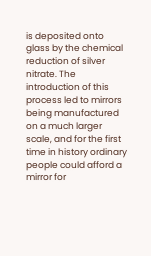is deposited onto glass by the chemical reduction of silver nitrate. The introduction of this process led to mirrors being manufactured on a much larger scale, and for the first time in history ordinary people could afford a mirror for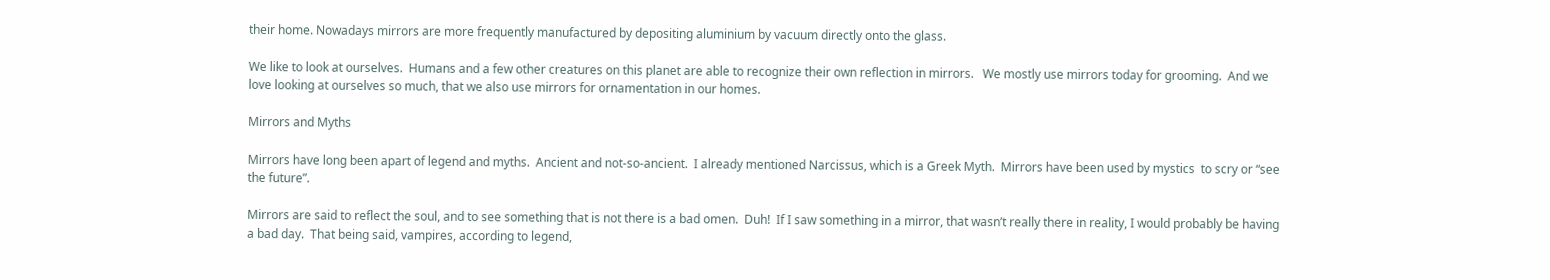their home. Nowadays mirrors are more frequently manufactured by depositing aluminium by vacuum directly onto the glass.

We like to look at ourselves.  Humans and a few other creatures on this planet are able to recognize their own reflection in mirrors.   We mostly use mirrors today for grooming.  And we love looking at ourselves so much, that we also use mirrors for ornamentation in our homes.

Mirrors and Myths

Mirrors have long been apart of legend and myths.  Ancient and not-so-ancient.  I already mentioned Narcissus, which is a Greek Myth.  Mirrors have been used by mystics  to scry or “see the future”.

Mirrors are said to reflect the soul, and to see something that is not there is a bad omen.  Duh!  If I saw something in a mirror, that wasn’t really there in reality, I would probably be having a bad day.  That being said, vampires, according to legend,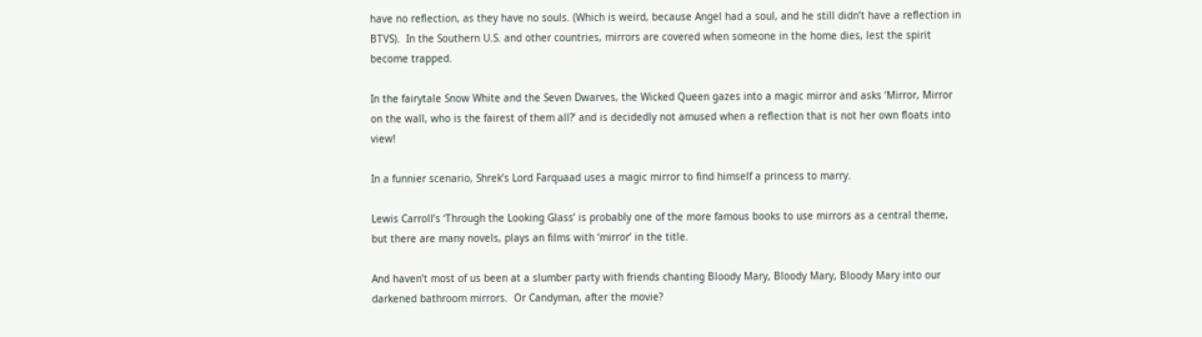have no reflection, as they have no souls. (Which is weird, because Angel had a soul, and he still didn’t have a reflection in BTVS).  In the Southern U.S. and other countries, mirrors are covered when someone in the home dies, lest the spirit become trapped.

In the fairytale Snow White and the Seven Dwarves, the Wicked Queen gazes into a magic mirror and asks ‘Mirror, Mirror on the wall, who is the fairest of them all?’ and is decidedly not amused when a reflection that is not her own floats into view!

In a funnier scenario, Shrek’s Lord Farquaad uses a magic mirror to find himself a princess to marry.

Lewis Carroll’s ‘Through the Looking Glass’ is probably one of the more famous books to use mirrors as a central theme, but there are many novels, plays an films with ‘mirror’ in the title.

And haven’t most of us been at a slumber party with friends chanting Bloody Mary, Bloody Mary, Bloody Mary into our darkened bathroom mirrors.  Or Candyman, after the movie?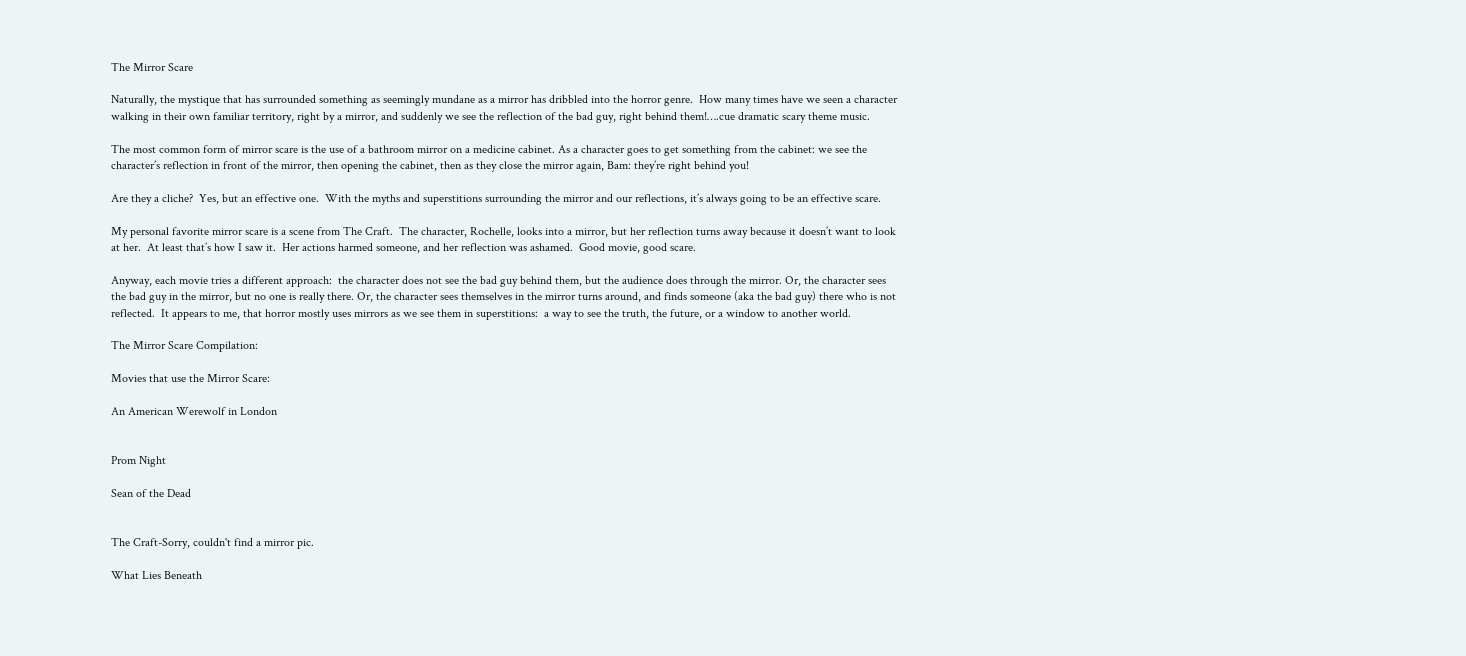The Mirror Scare

Naturally, the mystique that has surrounded something as seemingly mundane as a mirror has dribbled into the horror genre.  How many times have we seen a character walking in their own familiar territory, right by a mirror, and suddenly we see the reflection of the bad guy, right behind them!….cue dramatic scary theme music.

The most common form of mirror scare is the use of a bathroom mirror on a medicine cabinet. As a character goes to get something from the cabinet: we see the character’s reflection in front of the mirror, then opening the cabinet, then as they close the mirror again, Bam: they’re right behind you!

Are they a cliche?  Yes, but an effective one.  With the myths and superstitions surrounding the mirror and our reflections, it’s always going to be an effective scare.

My personal favorite mirror scare is a scene from The Craft.  The character, Rochelle, looks into a mirror, but her reflection turns away because it doesn’t want to look at her.  At least that’s how I saw it.  Her actions harmed someone, and her reflection was ashamed.  Good movie, good scare.

Anyway, each movie tries a different approach:  the character does not see the bad guy behind them, but the audience does through the mirror. Or, the character sees the bad guy in the mirror, but no one is really there. Or, the character sees themselves in the mirror turns around, and finds someone (aka the bad guy) there who is not reflected.  It appears to me, that horror mostly uses mirrors as we see them in superstitions:  a way to see the truth, the future, or a window to another world.

The Mirror Scare Compilation:

Movies that use the Mirror Scare:

An American Werewolf in London


Prom Night

Sean of the Dead


The Craft-Sorry, couldn't find a mirror pic.

What Lies Beneath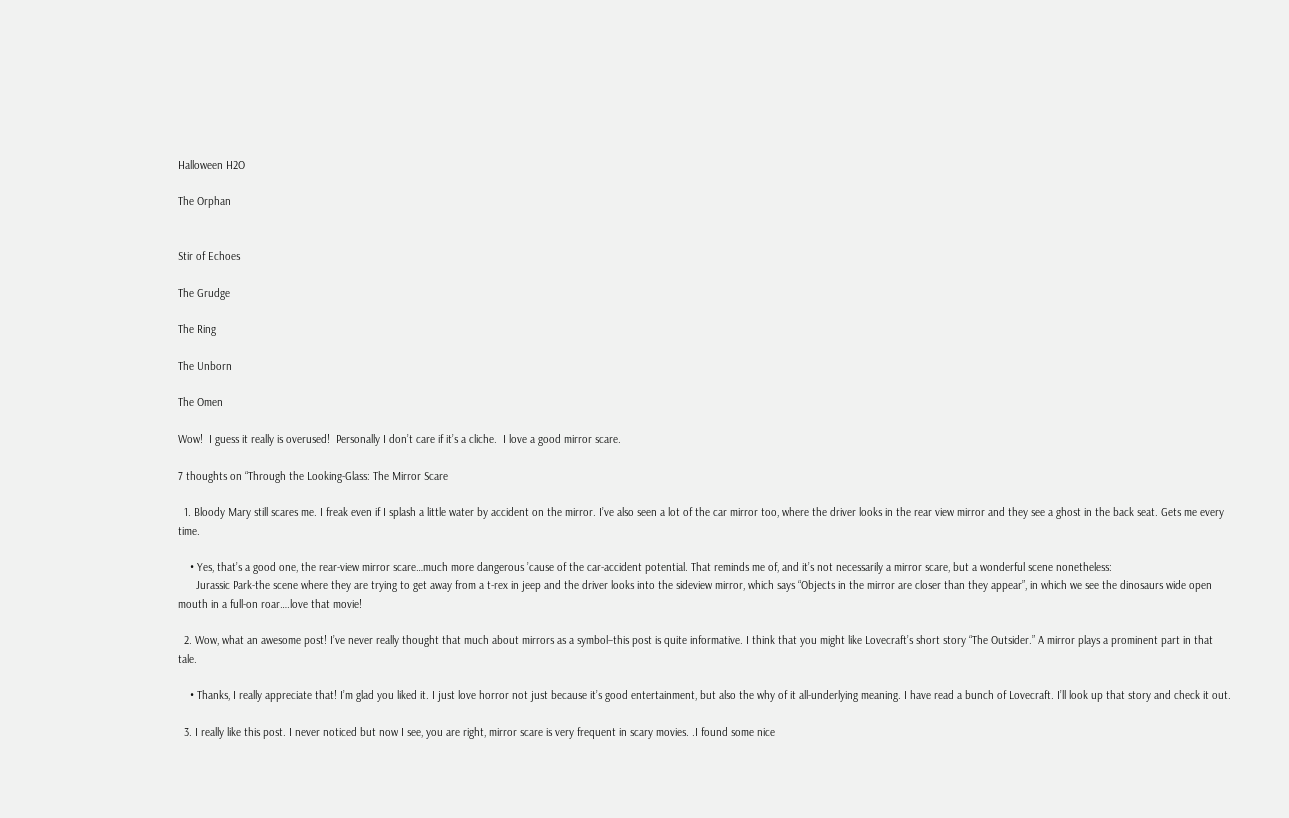Halloween H2O

The Orphan


Stir of Echoes

The Grudge

The Ring

The Unborn

The Omen

Wow!  I guess it really is overused!  Personally I don’t care if it’s a cliche.  I love a good mirror scare.

7 thoughts on “Through the Looking-Glass: The Mirror Scare

  1. Bloody Mary still scares me. I freak even if I splash a little water by accident on the mirror. I’ve also seen a lot of the car mirror too, where the driver looks in the rear view mirror and they see a ghost in the back seat. Gets me every time.

    • Yes, that’s a good one, the rear-view mirror scare…much more dangerous ’cause of the car-accident potential. That reminds me of, and it’s not necessarily a mirror scare, but a wonderful scene nonetheless:
      Jurassic Park-the scene where they are trying to get away from a t-rex in jeep and the driver looks into the sideview mirror, which says “Objects in the mirror are closer than they appear”, in which we see the dinosaurs wide open mouth in a full-on roar….love that movie!

  2. Wow, what an awesome post! I’ve never really thought that much about mirrors as a symbol–this post is quite informative. I think that you might like Lovecraft’s short story “The Outsider.” A mirror plays a prominent part in that tale.

    • Thanks, I really appreciate that! I’m glad you liked it. I just love horror not just because it’s good entertainment, but also the why of it all-underlying meaning. I have read a bunch of Lovecraft. I’ll look up that story and check it out.

  3. I really like this post. I never noticed but now I see, you are right, mirror scare is very frequent in scary movies. .I found some nice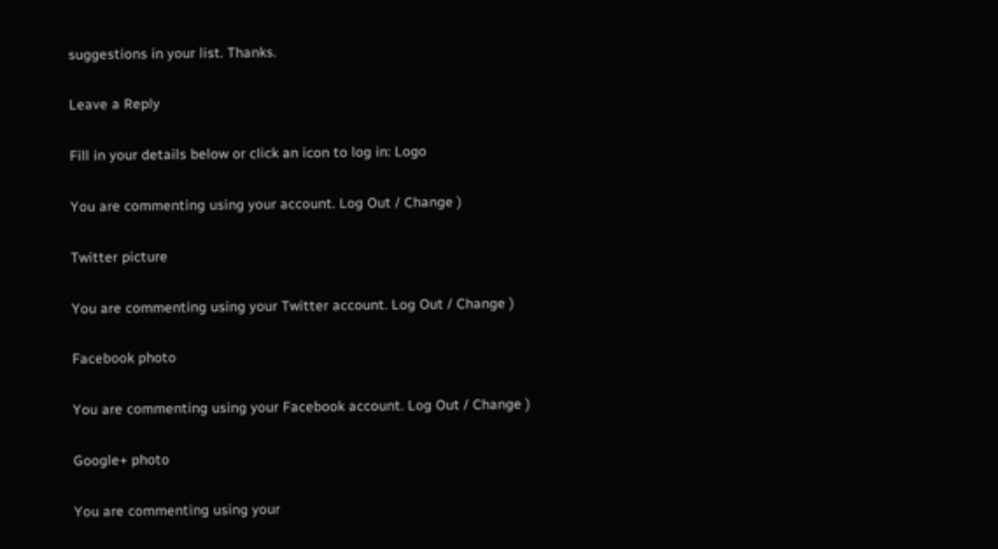suggestions in your list. Thanks.

Leave a Reply

Fill in your details below or click an icon to log in: Logo

You are commenting using your account. Log Out / Change )

Twitter picture

You are commenting using your Twitter account. Log Out / Change )

Facebook photo

You are commenting using your Facebook account. Log Out / Change )

Google+ photo

You are commenting using your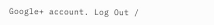Google+ account. Log Out /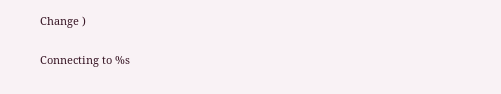Change )

Connecting to %s